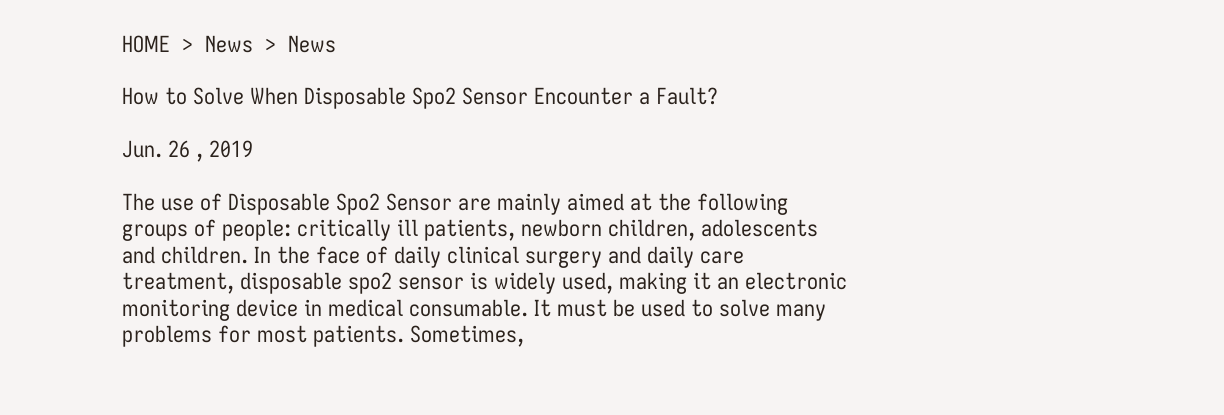HOME  >  News  >  News

How to Solve When Disposable Spo2 Sensor Encounter a Fault?

Jun. 26 , 2019

The use of Disposable Spo2 Sensor are mainly aimed at the following groups of people: critically ill patients, newborn children, adolescents and children. In the face of daily clinical surgery and daily care treatment, disposable spo2 sensor is widely used, making it an electronic monitoring device in medical consumable. It must be used to solve many problems for most patients. Sometimes,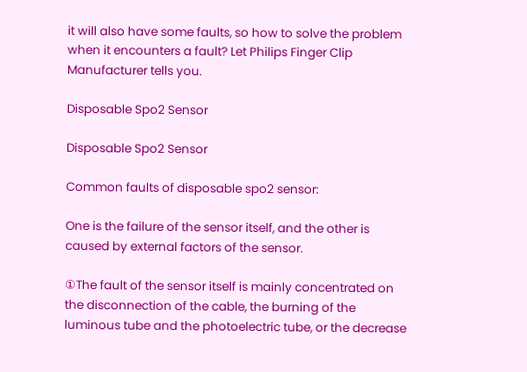it will also have some faults, so how to solve the problem when it encounters a fault? Let Philips Finger Clip Manufacturer tells you.

Disposable Spo2 Sensor

Disposable Spo2 Sensor

Common faults of disposable spo2 sensor:

One is the failure of the sensor itself, and the other is caused by external factors of the sensor.

①The fault of the sensor itself is mainly concentrated on the disconnection of the cable, the burning of the luminous tube and the photoelectric tube, or the decrease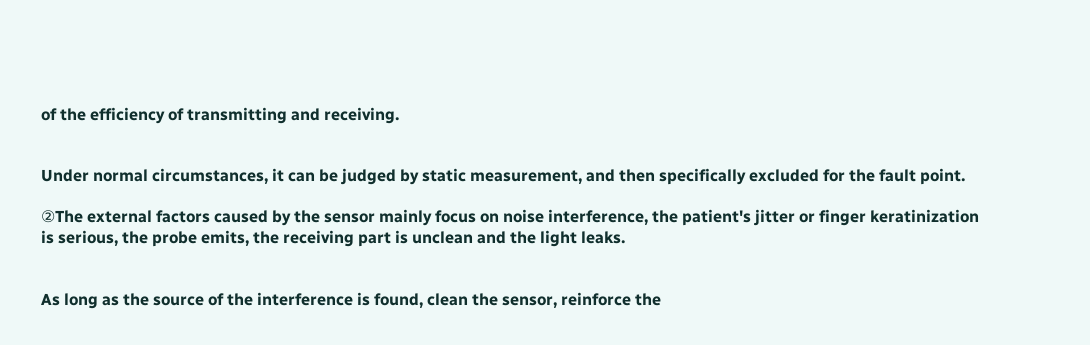of the efficiency of transmitting and receiving.


Under normal circumstances, it can be judged by static measurement, and then specifically excluded for the fault point.

②The external factors caused by the sensor mainly focus on noise interference, the patient's jitter or finger keratinization is serious, the probe emits, the receiving part is unclean and the light leaks.


As long as the source of the interference is found, clean the sensor, reinforce the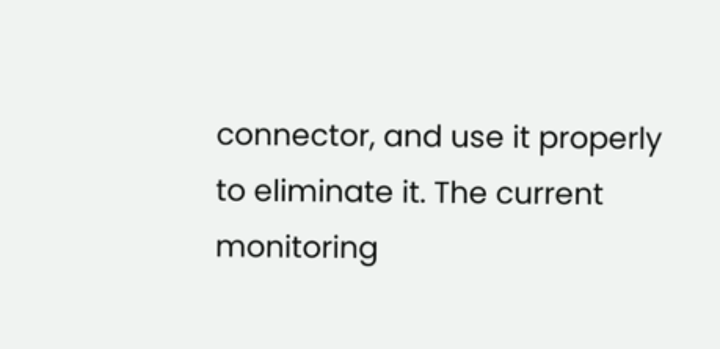connector, and use it properly to eliminate it. The current monitoring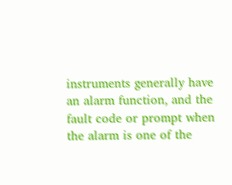instruments generally have an alarm function, and the fault code or prompt when the alarm is one of the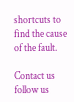shortcuts to find the cause of the fault.

Contact us
follow us